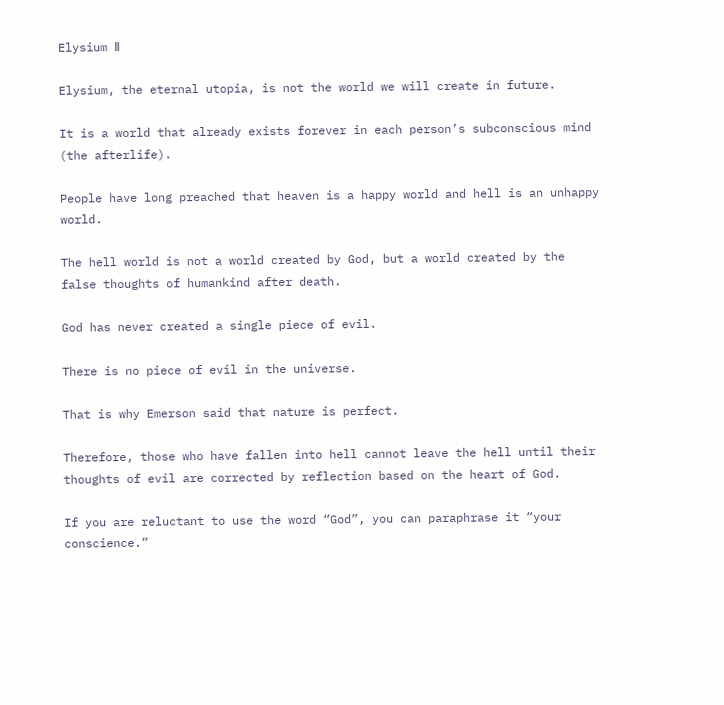Elysium Ⅱ

Elysium, the eternal utopia, is not the world we will create in future.

It is a world that already exists forever in each person’s subconscious mind (the afterlife).

People have long preached that heaven is a happy world and hell is an unhappy world.

The hell world is not a world created by God, but a world created by the false thoughts of humankind after death.

God has never created a single piece of evil.

There is no piece of evil in the universe.

That is why Emerson said that nature is perfect.

Therefore, those who have fallen into hell cannot leave the hell until their thoughts of evil are corrected by reflection based on the heart of God.

If you are reluctant to use the word “God”, you can paraphrase it “your conscience.”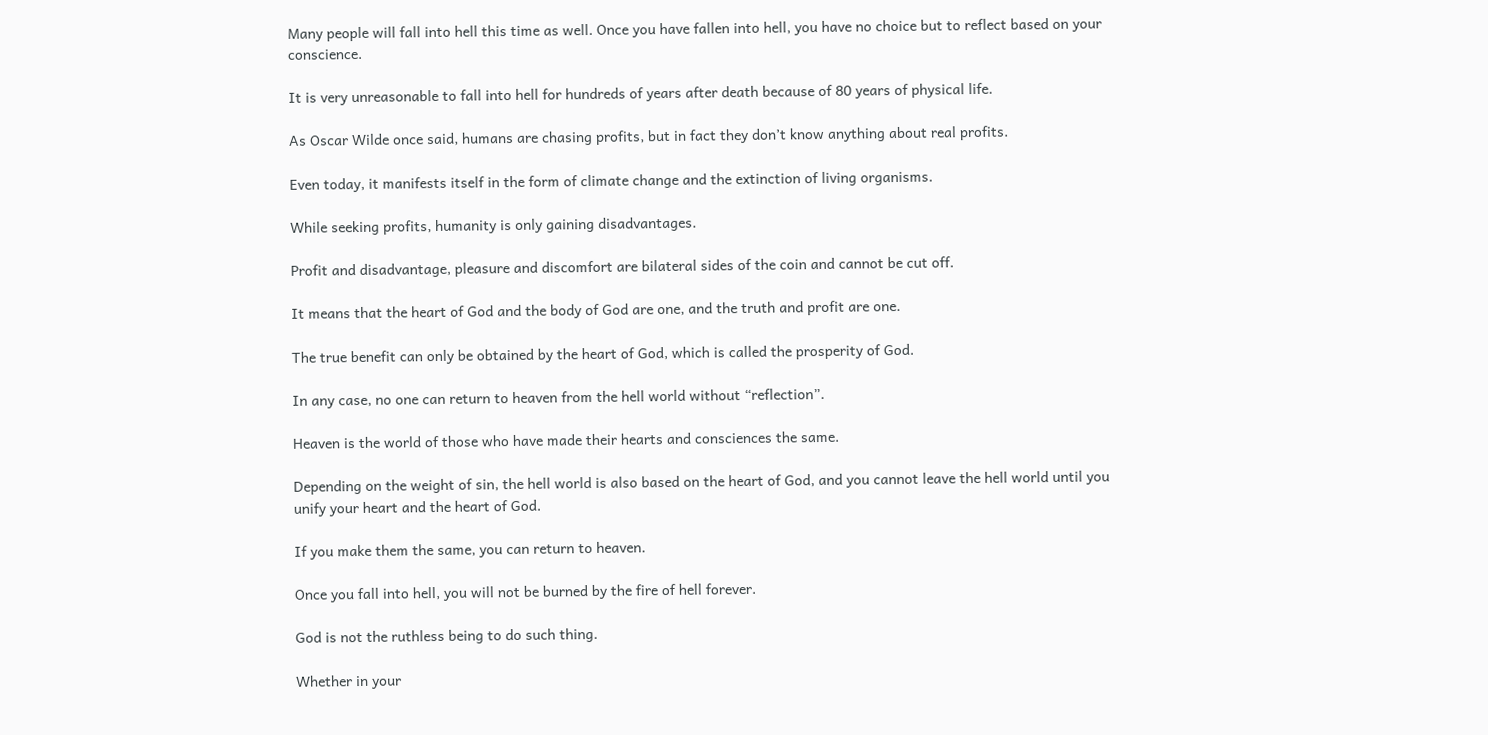Many people will fall into hell this time as well. Once you have fallen into hell, you have no choice but to reflect based on your conscience.

It is very unreasonable to fall into hell for hundreds of years after death because of 80 years of physical life.

As Oscar Wilde once said, humans are chasing profits, but in fact they don’t know anything about real profits.

Even today, it manifests itself in the form of climate change and the extinction of living organisms.

While seeking profits, humanity is only gaining disadvantages.

Profit and disadvantage, pleasure and discomfort are bilateral sides of the coin and cannot be cut off.

It means that the heart of God and the body of God are one, and the truth and profit are one.

The true benefit can only be obtained by the heart of God, which is called the prosperity of God.

In any case, no one can return to heaven from the hell world without “reflection”.

Heaven is the world of those who have made their hearts and consciences the same.

Depending on the weight of sin, the hell world is also based on the heart of God, and you cannot leave the hell world until you unify your heart and the heart of God.

If you make them the same, you can return to heaven.

Once you fall into hell, you will not be burned by the fire of hell forever.

God is not the ruthless being to do such thing.

Whether in your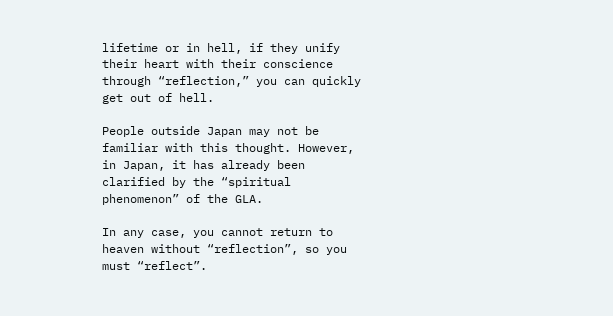lifetime or in hell, if they unify their heart with their conscience through “reflection,” you can quickly get out of hell.

People outside Japan may not be familiar with this thought. However, in Japan, it has already been clarified by the “spiritual phenomenon” of the GLA.

In any case, you cannot return to heaven without “reflection”, so you must “reflect”.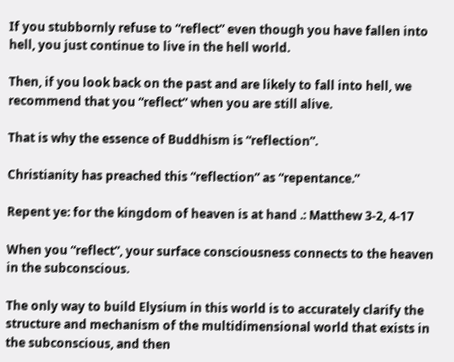If you stubbornly refuse to “reflect” even though you have fallen into hell, you just continue to live in the hell world.

Then, if you look back on the past and are likely to fall into hell, we recommend that you “reflect” when you are still alive.

That is why the essence of Buddhism is “reflection”.

Christianity has preached this “reflection” as “repentance.”

Repent ye: for the kingdom of heaven is at hand .: Matthew 3-2, 4-17

When you “reflect”, your surface consciousness connects to the heaven in the subconscious.

The only way to build Elysium in this world is to accurately clarify the structure and mechanism of the multidimensional world that exists in the subconscious, and then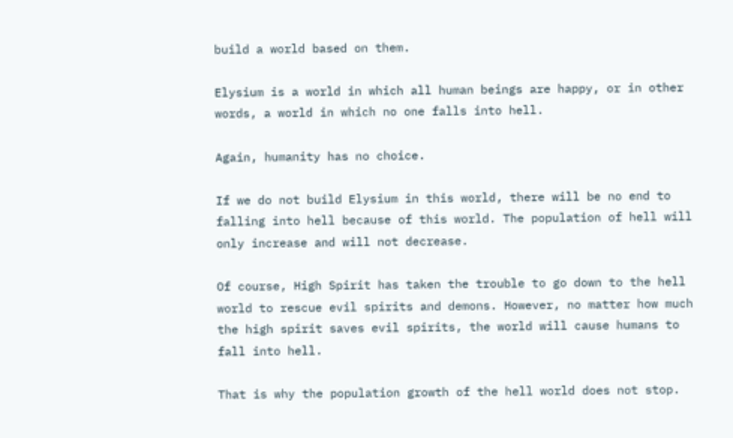build a world based on them.

Elysium is a world in which all human beings are happy, or in other words, a world in which no one falls into hell.

Again, humanity has no choice.

If we do not build Elysium in this world, there will be no end to falling into hell because of this world. The population of hell will only increase and will not decrease.

Of course, High Spirit has taken the trouble to go down to the hell world to rescue evil spirits and demons. However, no matter how much the high spirit saves evil spirits, the world will cause humans to fall into hell.

That is why the population growth of the hell world does not stop.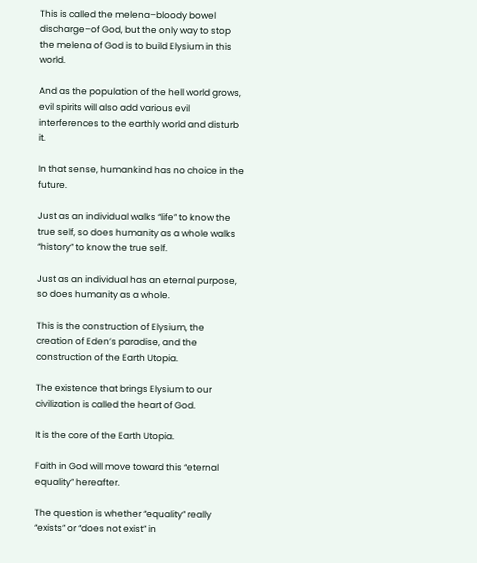This is called the melena–bloody bowel discharge–of God, but the only way to stop the melena of God is to build Elysium in this world.

And as the population of the hell world grows, evil spirits will also add various evil interferences to the earthly world and disturb it.

In that sense, humankind has no choice in the future.

Just as an individual walks “life” to know the true self, so does humanity as a whole walks “history” to know the true self.

Just as an individual has an eternal purpose, so does humanity as a whole.

This is the construction of Elysium, the creation of Eden’s paradise, and the construction of the Earth Utopia.

The existence that brings Elysium to our civilization is called the heart of God.

It is the core of the Earth Utopia.

Faith in God will move toward this “eternal equality” hereafter.

The question is whether “equality” really “exists” or “does not exist” in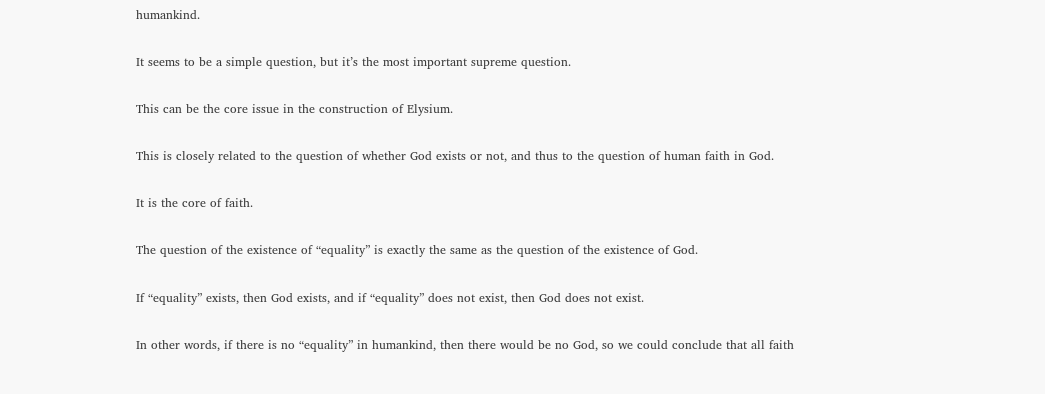humankind.

It seems to be a simple question, but it’s the most important supreme question.

This can be the core issue in the construction of Elysium.

This is closely related to the question of whether God exists or not, and thus to the question of human faith in God.

It is the core of faith.

The question of the existence of “equality” is exactly the same as the question of the existence of God.

If “equality” exists, then God exists, and if “equality” does not exist, then God does not exist.

In other words, if there is no “equality” in humankind, then there would be no God, so we could conclude that all faith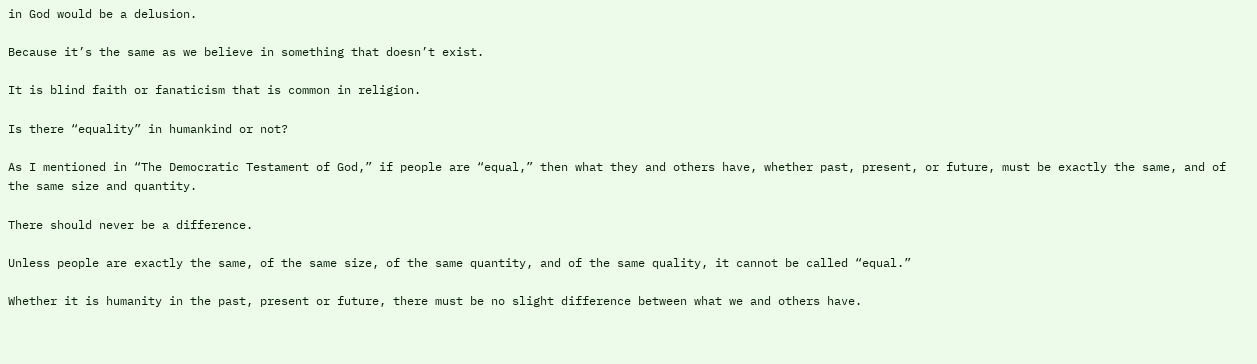in God would be a delusion.

Because it’s the same as we believe in something that doesn’t exist.

It is blind faith or fanaticism that is common in religion.

Is there “equality” in humankind or not?

As I mentioned in “The Democratic Testament of God,” if people are “equal,” then what they and others have, whether past, present, or future, must be exactly the same, and of the same size and quantity.

There should never be a difference.

Unless people are exactly the same, of the same size, of the same quantity, and of the same quality, it cannot be called “equal.”

Whether it is humanity in the past, present or future, there must be no slight difference between what we and others have.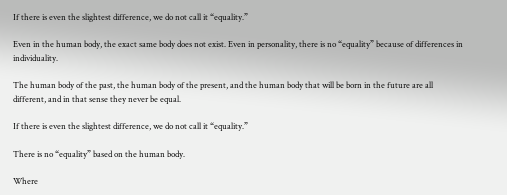If there is even the slightest difference, we do not call it “equality.”

Even in the human body, the exact same body does not exist. Even in personality, there is no “equality” because of differences in individuality.

The human body of the past, the human body of the present, and the human body that will be born in the future are all different, and in that sense they never be equal.

If there is even the slightest difference, we do not call it “equality.”

There is no “equality” based on the human body.

Where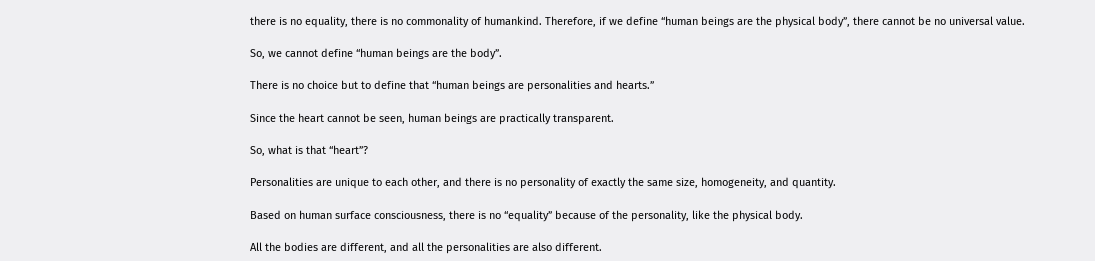there is no equality, there is no commonality of humankind. Therefore, if we define “human beings are the physical body”, there cannot be no universal value.

So, we cannot define “human beings are the body”.

There is no choice but to define that “human beings are personalities and hearts.”

Since the heart cannot be seen, human beings are practically transparent.

So, what is that “heart”?

Personalities are unique to each other, and there is no personality of exactly the same size, homogeneity, and quantity.

Based on human surface consciousness, there is no “equality” because of the personality, like the physical body.

All the bodies are different, and all the personalities are also different.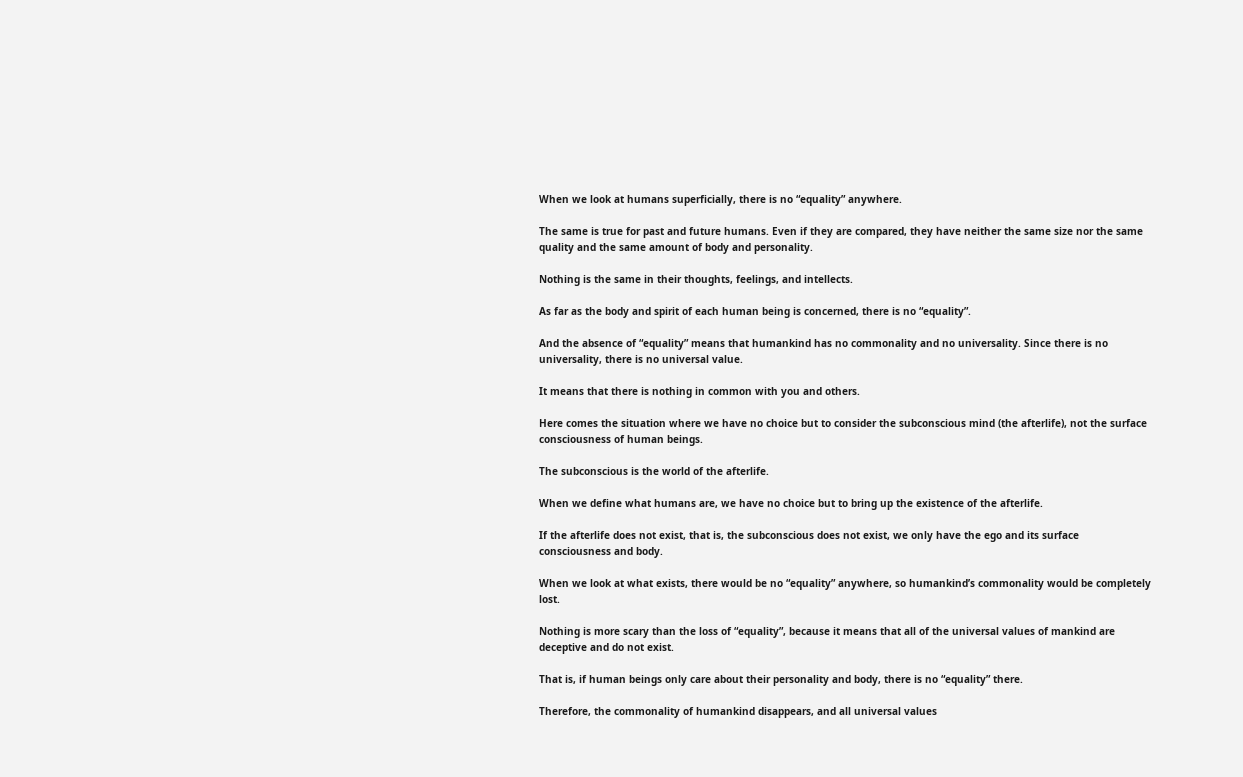When we look at humans superficially, there is no “equality” anywhere.

The same is true for past and future humans. Even if they are compared, they have neither the same size nor the same quality and the same amount of body and personality.

Nothing is the same in their thoughts, feelings, and intellects.

As far as the body and spirit of each human being is concerned, there is no “equality”.

And the absence of “equality” means that humankind has no commonality and no universality. Since there is no universality, there is no universal value.

It means that there is nothing in common with you and others.

Here comes the situation where we have no choice but to consider the subconscious mind (the afterlife), not the surface consciousness of human beings.

The subconscious is the world of the afterlife.

When we define what humans are, we have no choice but to bring up the existence of the afterlife.

If the afterlife does not exist, that is, the subconscious does not exist, we only have the ego and its surface consciousness and body.

When we look at what exists, there would be no “equality” anywhere, so humankind’s commonality would be completely lost.

Nothing is more scary than the loss of “equality”, because it means that all of the universal values of mankind are deceptive and do not exist.

That is, if human beings only care about their personality and body, there is no “equality” there.

Therefore, the commonality of humankind disappears, and all universal values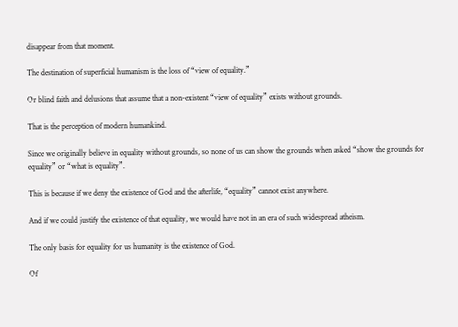disappear from that moment.

The destination of superficial humanism is the loss of “view of equality.”

Or blind faith and delusions that assume that a non-existent “view of equality” exists without grounds.

That is the perception of modern humankind.

Since we originally believe in equality without grounds, so none of us can show the grounds when asked “show the grounds for equality” or “what is equality”.

This is because if we deny the existence of God and the afterlife, “equality” cannot exist anywhere.

And if we could justify the existence of that equality, we would have not in an era of such widespread atheism.

The only basis for equality for us humanity is the existence of God.

Of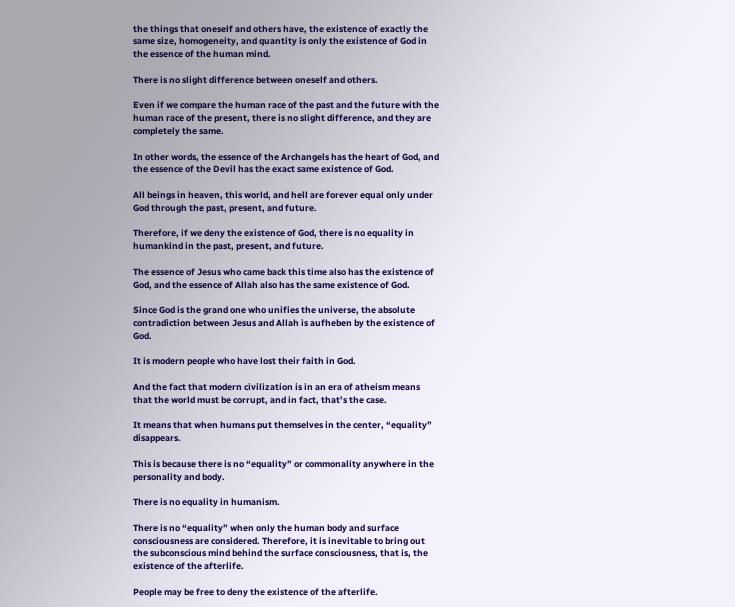the things that oneself and others have, the existence of exactly the same size, homogeneity, and quantity is only the existence of God in the essence of the human mind.

There is no slight difference between oneself and others.

Even if we compare the human race of the past and the future with the human race of the present, there is no slight difference, and they are completely the same.

In other words, the essence of the Archangels has the heart of God, and the essence of the Devil has the exact same existence of God.

All beings in heaven, this world, and hell are forever equal only under God through the past, present, and future.

Therefore, if we deny the existence of God, there is no equality in humankind in the past, present, and future.

The essence of Jesus who came back this time also has the existence of God, and the essence of Allah also has the same existence of God.

Since God is the grand one who unifies the universe, the absolute contradiction between Jesus and Allah is aufheben by the existence of God.

It is modern people who have lost their faith in God.

And the fact that modern civilization is in an era of atheism means that the world must be corrupt, and in fact, that’s the case.

It means that when humans put themselves in the center, “equality” disappears.

This is because there is no “equality” or commonality anywhere in the personality and body.

There is no equality in humanism.

There is no “equality” when only the human body and surface consciousness are considered. Therefore, it is inevitable to bring out the subconscious mind behind the surface consciousness, that is, the existence of the afterlife.

People may be free to deny the existence of the afterlife.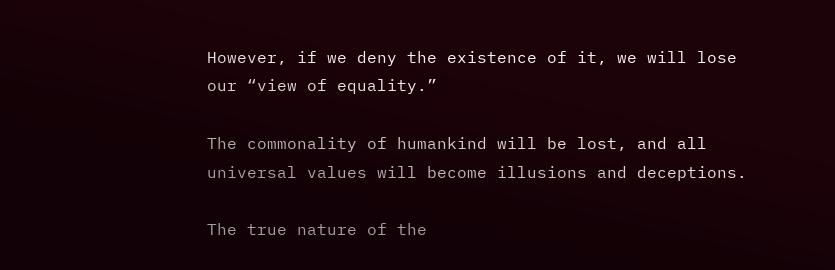However, if we deny the existence of it, we will lose our “view of equality.”

The commonality of humankind will be lost, and all universal values will become illusions and deceptions.

The true nature of the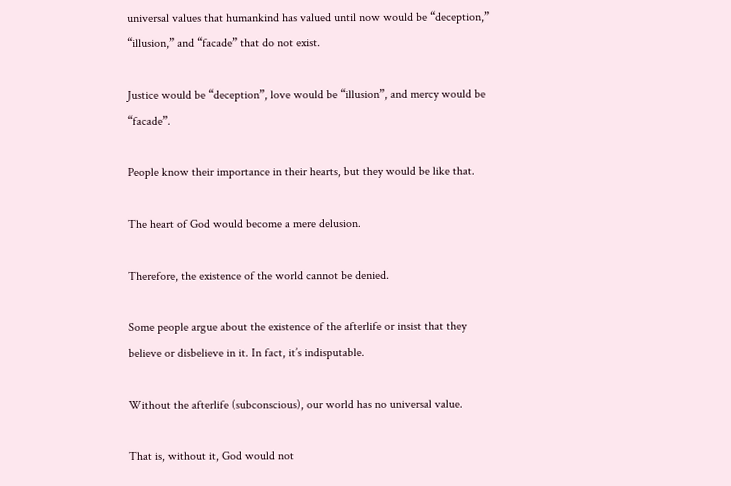universal values that humankind has valued until now would be “deception,” “illusion,” and “facade” that do not exist.

Justice would be “deception”, love would be “illusion”, and mercy would be “facade”.

People know their importance in their hearts, but they would be like that.

The heart of God would become a mere delusion.

Therefore, the existence of the world cannot be denied.

Some people argue about the existence of the afterlife or insist that they believe or disbelieve in it. In fact, it’s indisputable.

Without the afterlife (subconscious), our world has no universal value.

That is, without it, God would not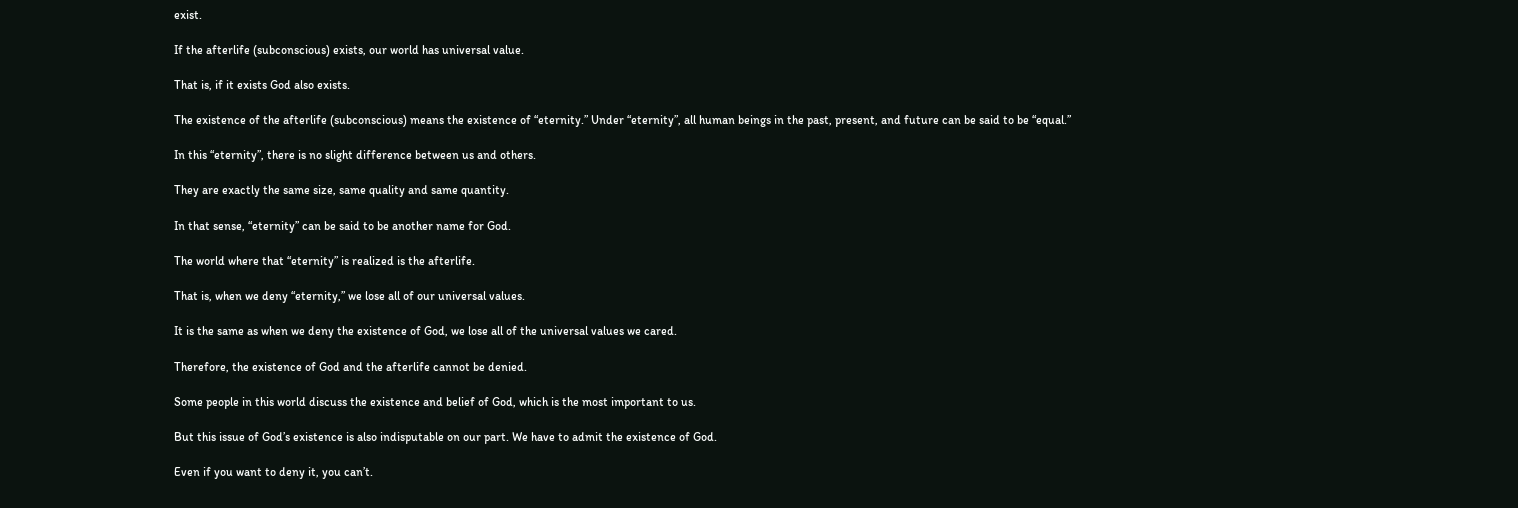exist.

If the afterlife (subconscious) exists, our world has universal value.

That is, if it exists God also exists.

The existence of the afterlife (subconscious) means the existence of “eternity.” Under “eternity”, all human beings in the past, present, and future can be said to be “equal.”

In this “eternity”, there is no slight difference between us and others.

They are exactly the same size, same quality and same quantity.

In that sense, “eternity” can be said to be another name for God.

The world where that “eternity” is realized is the afterlife.

That is, when we deny “eternity,” we lose all of our universal values.

It is the same as when we deny the existence of God, we lose all of the universal values we cared.

Therefore, the existence of God and the afterlife cannot be denied.

Some people in this world discuss the existence and belief of God, which is the most important to us.

But this issue of God’s existence is also indisputable on our part. We have to admit the existence of God.

Even if you want to deny it, you can’t.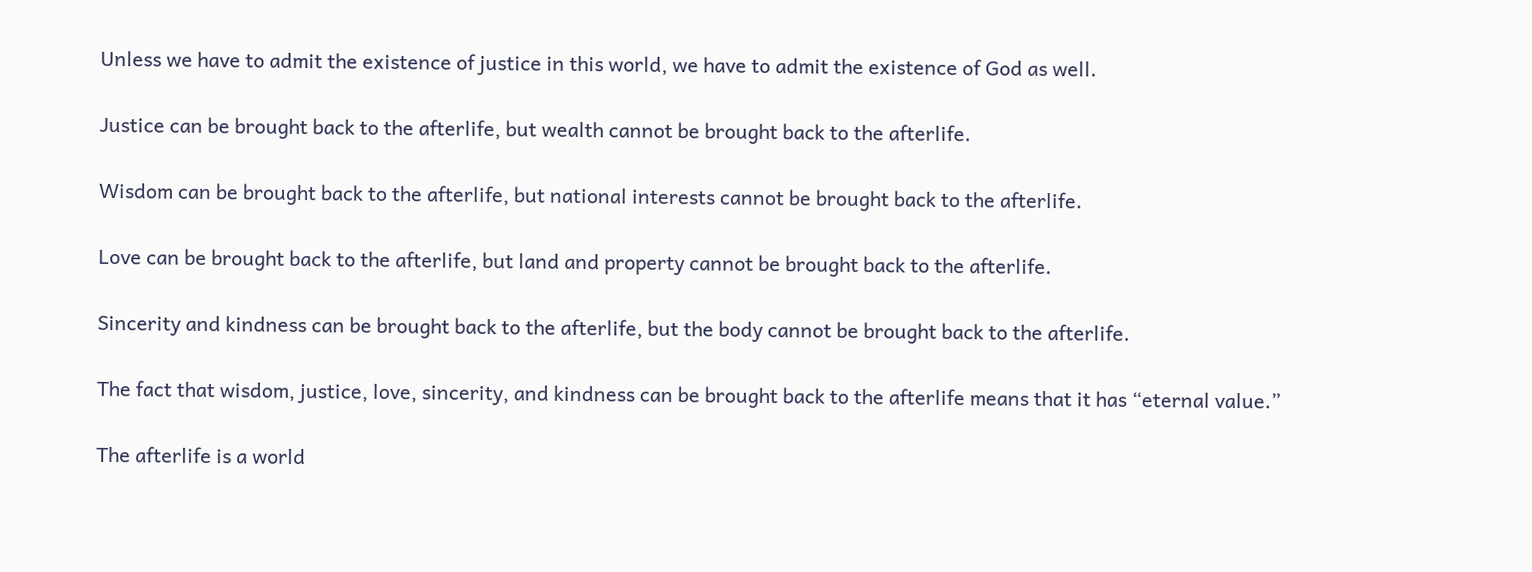Unless we have to admit the existence of justice in this world, we have to admit the existence of God as well.

Justice can be brought back to the afterlife, but wealth cannot be brought back to the afterlife.

Wisdom can be brought back to the afterlife, but national interests cannot be brought back to the afterlife.

Love can be brought back to the afterlife, but land and property cannot be brought back to the afterlife.

Sincerity and kindness can be brought back to the afterlife, but the body cannot be brought back to the afterlife.

The fact that wisdom, justice, love, sincerity, and kindness can be brought back to the afterlife means that it has “eternal value.”

The afterlife is a world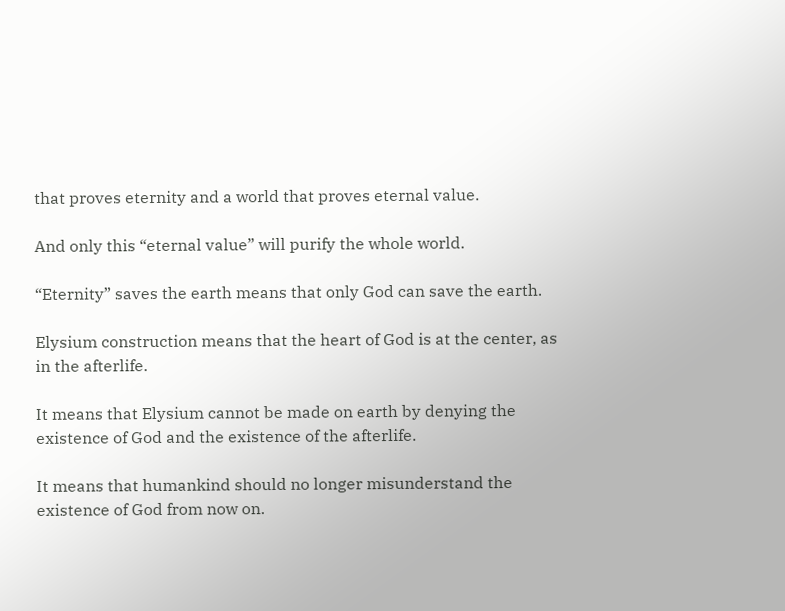that proves eternity and a world that proves eternal value.

And only this “eternal value” will purify the whole world.

“Eternity” saves the earth means that only God can save the earth.

Elysium construction means that the heart of God is at the center, as in the afterlife.

It means that Elysium cannot be made on earth by denying the existence of God and the existence of the afterlife.

It means that humankind should no longer misunderstand the existence of God from now on.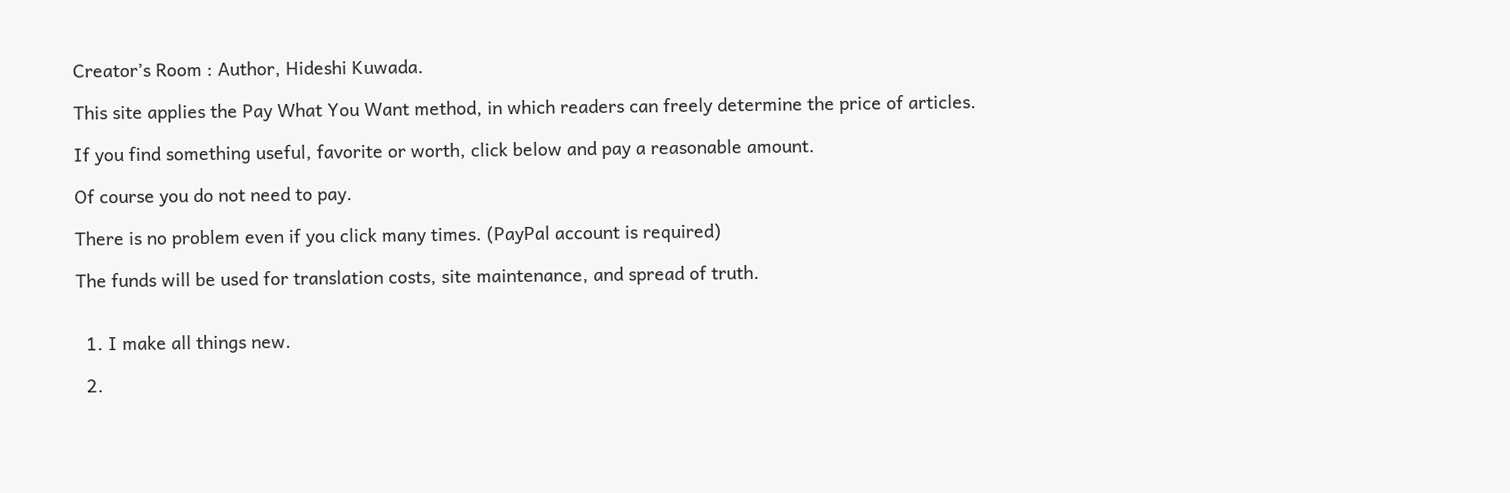Creator’s Room : Author, Hideshi Kuwada.

This site applies the Pay What You Want method, in which readers can freely determine the price of articles.

If you find something useful, favorite or worth, click below and pay a reasonable amount.

Of course you do not need to pay.

There is no problem even if you click many times. (PayPal account is required)

The funds will be used for translation costs, site maintenance, and spread of truth.


  1. I make all things new.

  2.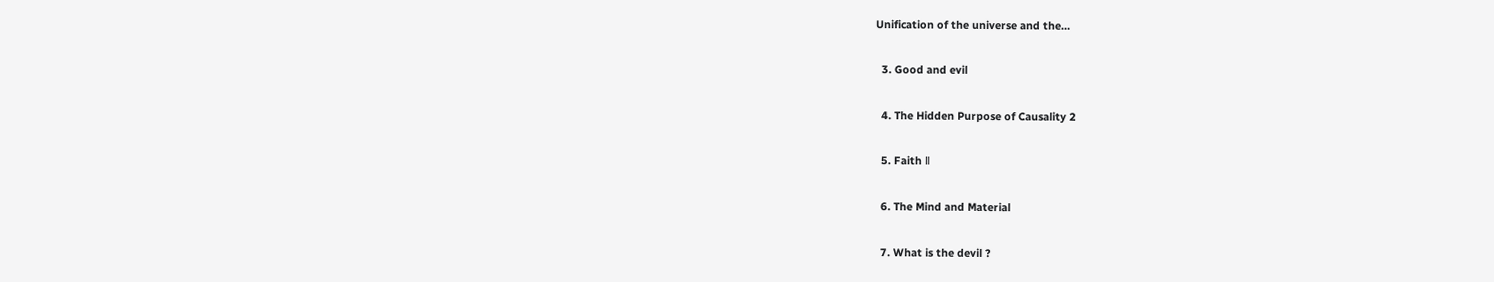Unification of the universe and the…

  3. Good and evil

  4. The Hidden Purpose of Causality 2

  5. Faith Ⅱ

  6. The Mind and Material

  7. What is the devil ?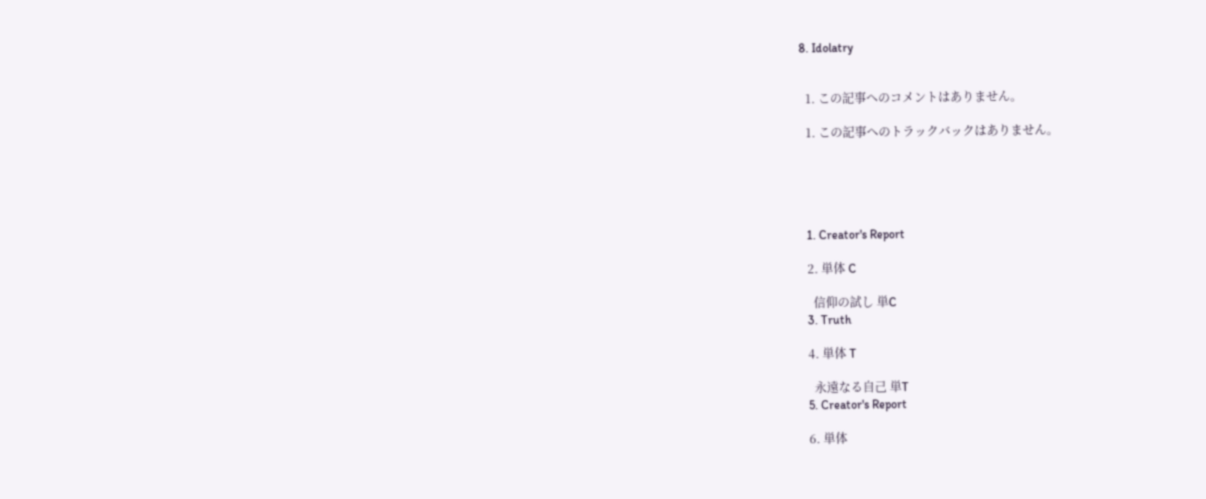8. Idolatry


  1. この記事へのコメントはありません。

  1. この記事へのトラックバックはありません。





  1. Creator's Report

  2. 単体 C

    信仰の試し 単C
  3. Truth

  4. 単体 T

    永遠なる自己 単T
  5. Creator's Report

  6. 単体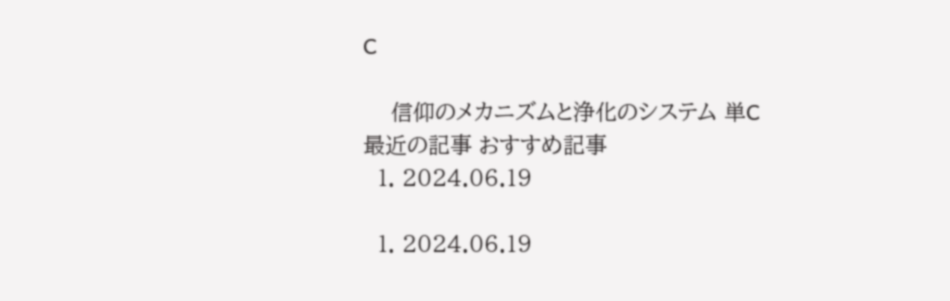C

    信仰のメカニズムと浄化のシステム 単C
最近の記事 おすすめ記事
  1. 2024.06.19

  1. 2024.06.19